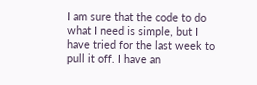I am sure that the code to do what I need is simple, but I have tried for the last week to pull it off. I have an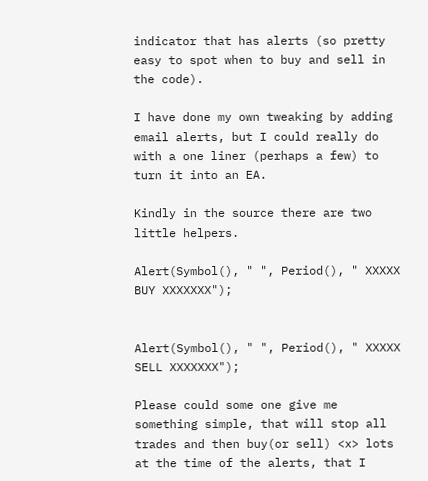indicator that has alerts (so pretty easy to spot when to buy and sell in the code).

I have done my own tweaking by adding email alerts, but I could really do with a one liner (perhaps a few) to turn it into an EA.

Kindly in the source there are two little helpers.

Alert(Symbol(), " ", Period(), " XXXXX BUY XXXXXXX");


Alert(Symbol(), " ", Period(), " XXXXX SELL XXXXXXX");

Please could some one give me something simple, that will stop all trades and then buy(or sell) <x> lots at the time of the alerts, that I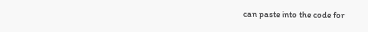can paste into the code for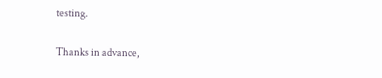testing.

Thanks in advance,